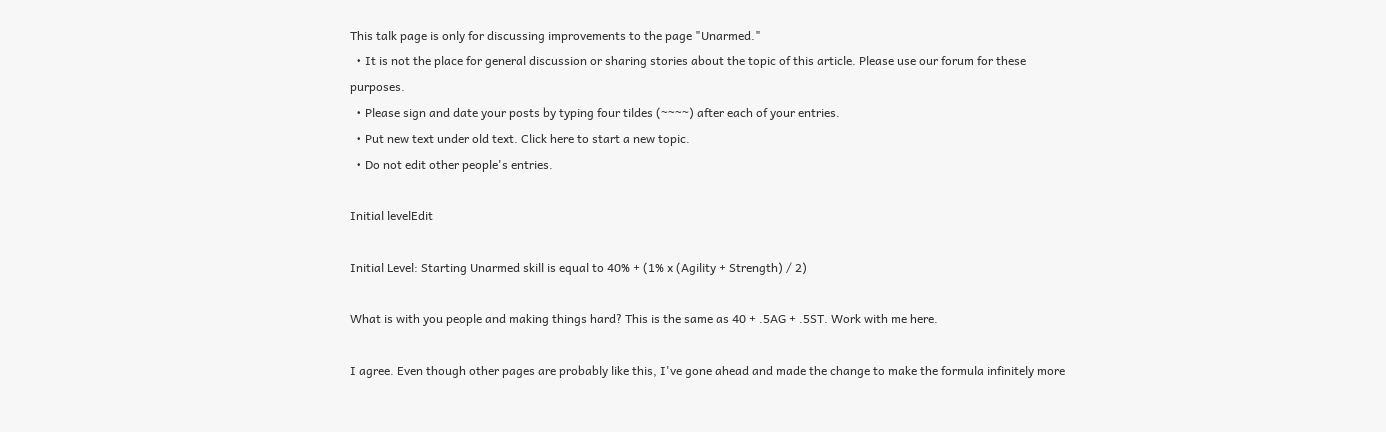This talk page is only for discussing improvements to the page "Unarmed."
  • It is not the place for general discussion or sharing stories about the topic of this article. Please use our forum for these purposes.
  • Please sign and date your posts by typing four tildes (~~~~) after each of your entries.
  • Put new text under old text. Click here to start a new topic.
  • Do not edit other people's entries.

Initial levelEdit

Initial Level: Starting Unarmed skill is equal to 40% + (1% x (Agility + Strength) / 2)

What is with you people and making things hard? This is the same as 40 + .5AG + .5ST. Work with me here.

I agree. Even though other pages are probably like this, I've gone ahead and made the change to make the formula infinitely more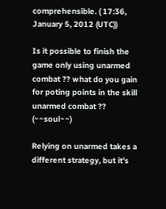comprehensible. ( 17:36, January 5, 2012 (UTC))

Is it possible to finish the game only using unarmed combat ?? what do you gain for poting points in the skill unarmed combat ?? (~~soul~~)

Relying on unarmed takes a different strategy, but it's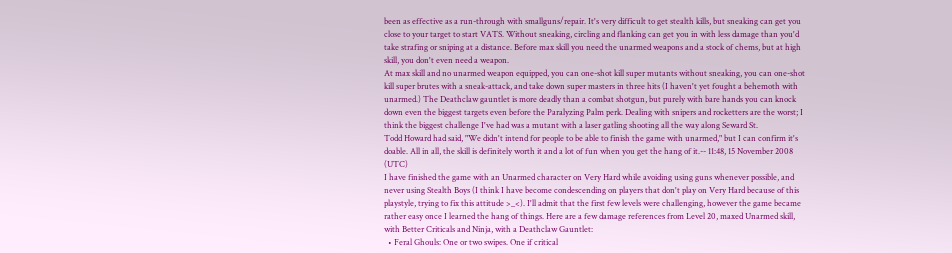been as effective as a run-through with smallguns/repair. It's very difficult to get stealth kills, but sneaking can get you close to your target to start VATS. Without sneaking, circling and flanking can get you in with less damage than you'd take strafing or sniping at a distance. Before max skill you need the unarmed weapons and a stock of chems, but at high skill, you don't even need a weapon.
At max skill and no unarmed weapon equipped, you can one-shot kill super mutants without sneaking, you can one-shot kill super brutes with a sneak-attack, and take down super masters in three hits (I haven't yet fought a behemoth with unarmed.) The Deathclaw gauntlet is more deadly than a combat shotgun, but purely with bare hands you can knock down even the biggest targets even before the Paralyzing Palm perk. Dealing with snipers and rocketters are the worst; I think the biggest challenge I've had was a mutant with a laser gatling shooting all the way along Seward St.
Todd Howard had said, "We didn't intend for people to be able to finish the game with unarmed," but I can confirm it's doable. All in all, the skill is definitely worth it and a lot of fun when you get the hang of it.-- 11:48, 15 November 2008 (UTC)
I have finished the game with an Unarmed character on Very Hard while avoiding using guns whenever possible, and never using Stealth Boys (I think I have become condescending on players that don't play on Very Hard because of this playstyle, trying to fix this attitude >_<). I'll admit that the first few levels were challenging, however the game became rather easy once I learned the hang of things. Here are a few damage references from Level 20, maxed Unarmed skill, with Better Criticals and Ninja, with a Deathclaw Gauntlet:
  • Feral Ghouls: One or two swipes. One if critical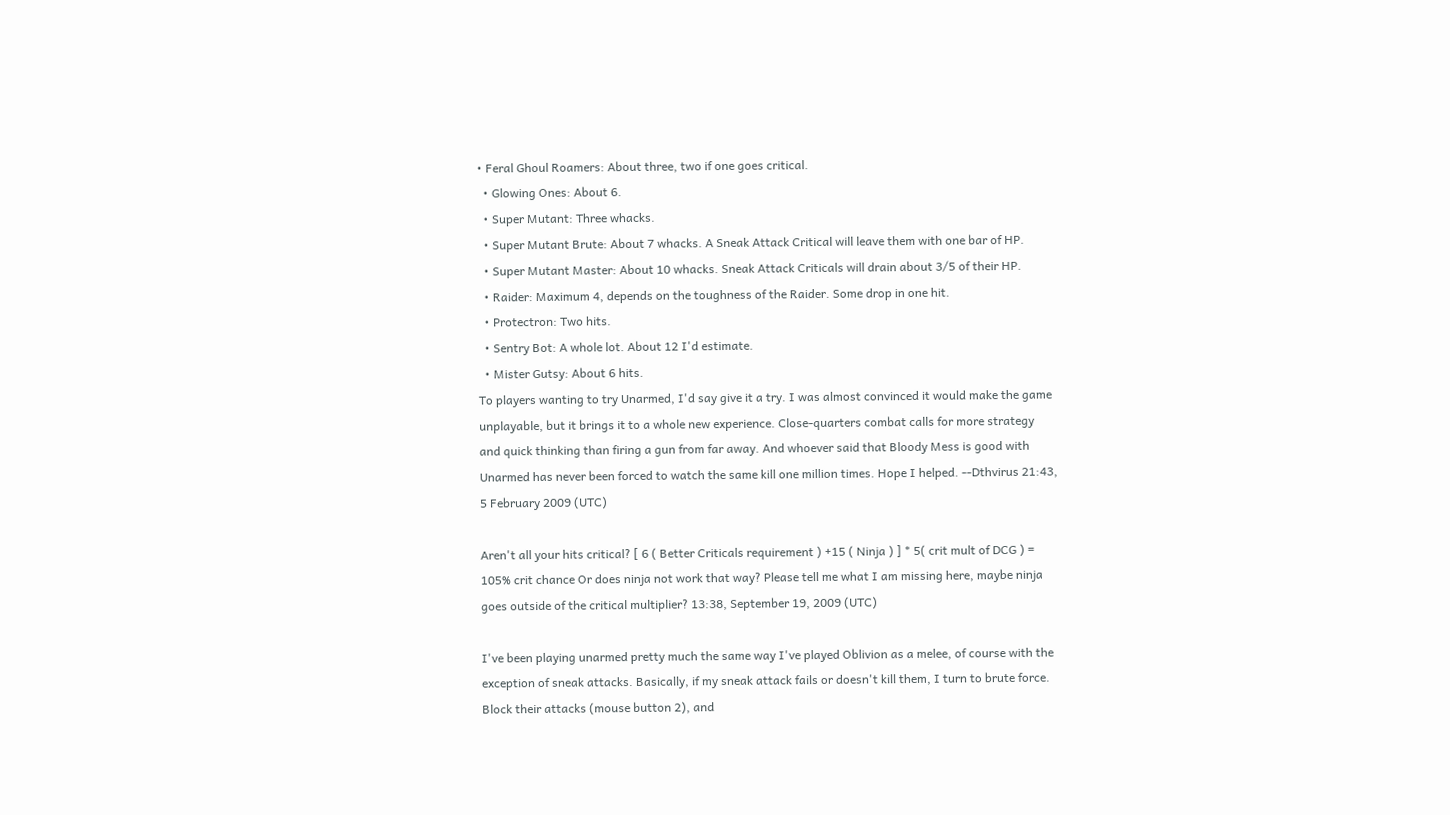• Feral Ghoul Roamers: About three, two if one goes critical.
  • Glowing Ones: About 6.
  • Super Mutant: Three whacks.
  • Super Mutant Brute: About 7 whacks. A Sneak Attack Critical will leave them with one bar of HP.
  • Super Mutant Master: About 10 whacks. Sneak Attack Criticals will drain about 3/5 of their HP.
  • Raider: Maximum 4, depends on the toughness of the Raider. Some drop in one hit.
  • Protectron: Two hits.
  • Sentry Bot: A whole lot. About 12 I'd estimate.
  • Mister Gutsy: About 6 hits.
To players wanting to try Unarmed, I'd say give it a try. I was almost convinced it would make the game unplayable, but it brings it to a whole new experience. Close-quarters combat calls for more strategy and quick thinking than firing a gun from far away. And whoever said that Bloody Mess is good with Unarmed has never been forced to watch the same kill one million times. Hope I helped. --Dthvirus 21:43, 5 February 2009 (UTC)

Aren't all your hits critical? [ 6 ( Better Criticals requirement ) +15 ( Ninja ) ] * 5( crit mult of DCG ) = 105% crit chance Or does ninja not work that way? Please tell me what I am missing here, maybe ninja goes outside of the critical multiplier? 13:38, September 19, 2009 (UTC)

I've been playing unarmed pretty much the same way I've played Oblivion as a melee, of course with the exception of sneak attacks. Basically, if my sneak attack fails or doesn't kill them, I turn to brute force. Block their attacks (mouse button 2), and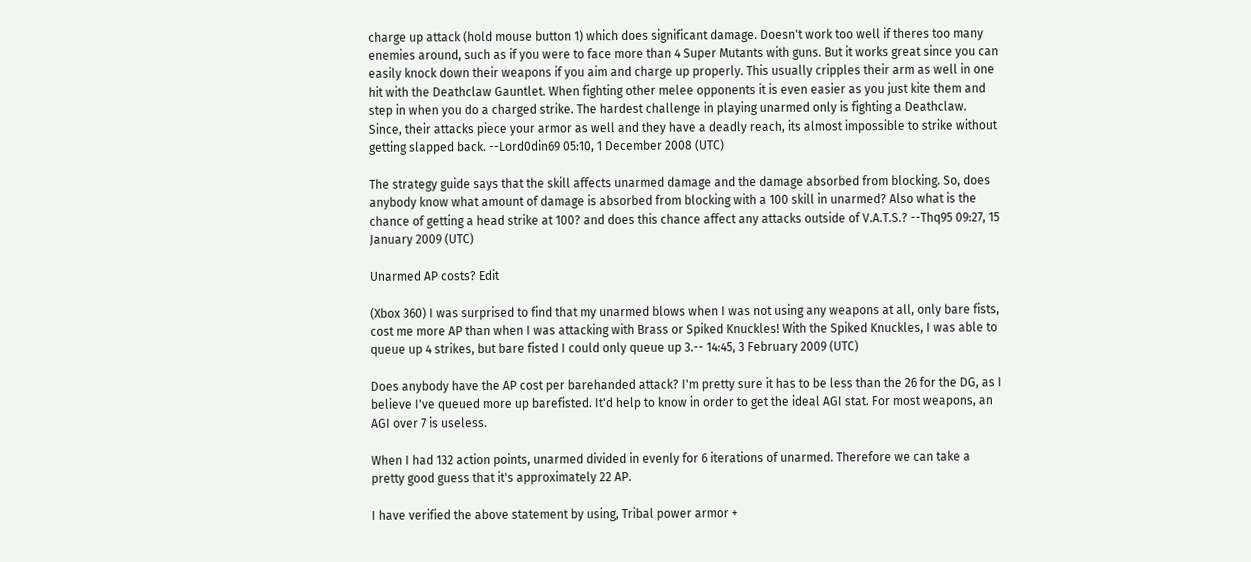charge up attack (hold mouse button 1) which does significant damage. Doesn't work too well if theres too many enemies around, such as if you were to face more than 4 Super Mutants with guns. But it works great since you can easily knock down their weapons if you aim and charge up properly. This usually cripples their arm as well in one hit with the Deathclaw Gauntlet. When fighting other melee opponents it is even easier as you just kite them and step in when you do a charged strike. The hardest challenge in playing unarmed only is fighting a Deathclaw. Since, their attacks piece your armor as well and they have a deadly reach, its almost impossible to strike without getting slapped back. --Lord0din69 05:10, 1 December 2008 (UTC)

The strategy guide says that the skill affects unarmed damage and the damage absorbed from blocking. So, does anybody know what amount of damage is absorbed from blocking with a 100 skill in unarmed? Also what is the chance of getting a head strike at 100? and does this chance affect any attacks outside of V.A.T.S.? --Thq95 09:27, 15 January 2009 (UTC)

Unarmed AP costs? Edit

(Xbox 360) I was surprised to find that my unarmed blows when I was not using any weapons at all, only bare fists, cost me more AP than when I was attacking with Brass or Spiked Knuckles! With the Spiked Knuckles, I was able to queue up 4 strikes, but bare fisted I could only queue up 3.-- 14:45, 3 February 2009 (UTC)

Does anybody have the AP cost per barehanded attack? I'm pretty sure it has to be less than the 26 for the DG, as I believe I've queued more up barefisted. It'd help to know in order to get the ideal AGI stat. For most weapons, an AGI over 7 is useless.

When I had 132 action points, unarmed divided in evenly for 6 iterations of unarmed. Therefore we can take a pretty good guess that it's approximately 22 AP.

I have verified the above statement by using, Tribal power armor +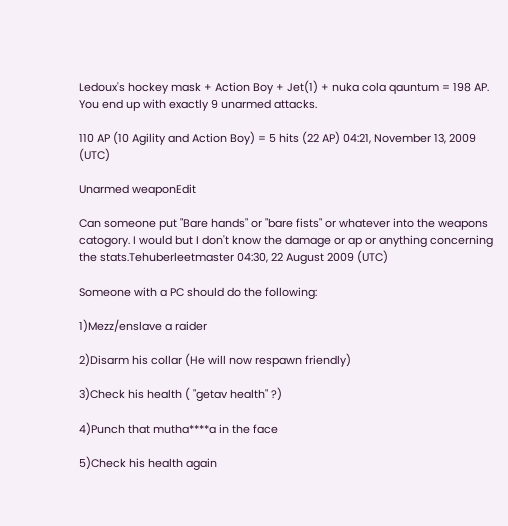Ledoux's hockey mask + Action Boy + Jet(1) + nuka cola qauntum = 198 AP. You end up with exactly 9 unarmed attacks.

110 AP (10 Agility and Action Boy) = 5 hits (22 AP) 04:21, November 13, 2009 (UTC)

Unarmed weaponEdit

Can someone put "Bare hands" or "bare fists" or whatever into the weapons catogory. I would but I don't know the damage or ap or anything concerning the stats.Tehuberleetmaster 04:30, 22 August 2009 (UTC)

Someone with a PC should do the following:

1)Mezz/enslave a raider

2)Disarm his collar (He will now respawn friendly)

3)Check his health ( "getav health" ?)

4)Punch that mutha****a in the face

5)Check his health again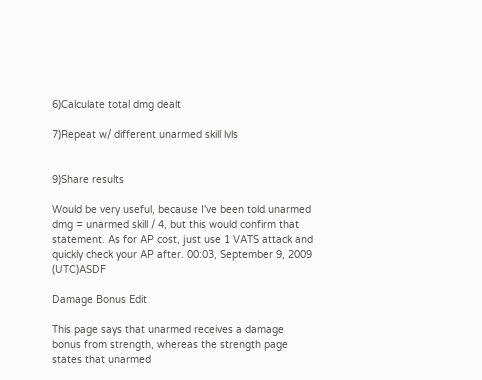6)Calculate total dmg dealt

7)Repeat w/ different unarmed skill lvls


9)Share results

Would be very useful, because I've been told unarmed dmg = unarmed skill / 4, but this would confirm that statement. As for AP cost, just use 1 VATS attack and quickly check your AP after. 00:03, September 9, 2009 (UTC)ASDF

Damage Bonus Edit

This page says that unarmed receives a damage bonus from strength, whereas the strength page states that unarmed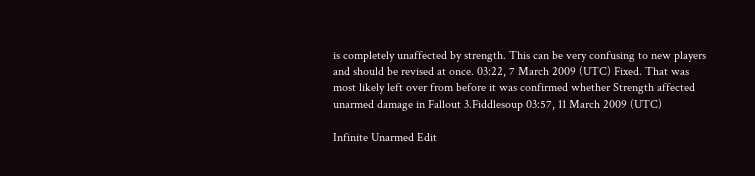is completely unaffected by strength. This can be very confusing to new players and should be revised at once. 03:22, 7 March 2009 (UTC) Fixed. That was most likely left over from before it was confirmed whether Strength affected unarmed damage in Fallout 3.Fiddlesoup 03:57, 11 March 2009 (UTC)

Infinite Unarmed Edit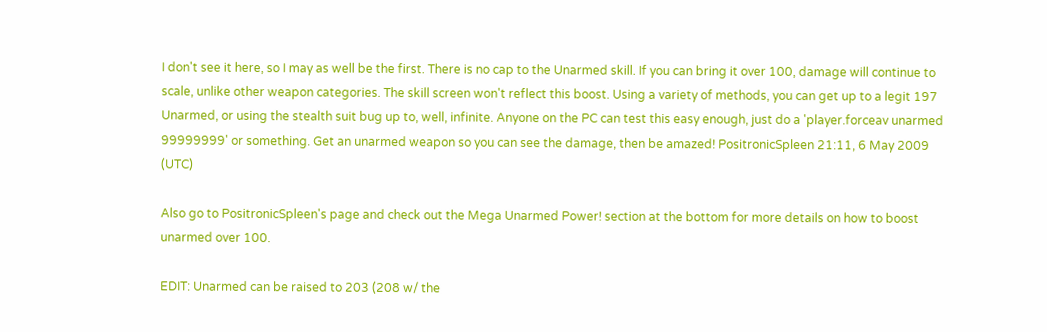I don't see it here, so I may as well be the first. There is no cap to the Unarmed skill. If you can bring it over 100, damage will continue to scale, unlike other weapon categories. The skill screen won't reflect this boost. Using a variety of methods, you can get up to a legit 197 Unarmed, or using the stealth suit bug up to, well, infinite. Anyone on the PC can test this easy enough, just do a 'player.forceav unarmed 99999999' or something. Get an unarmed weapon so you can see the damage, then be amazed! PositronicSpleen 21:11, 6 May 2009 (UTC)

Also go to PositronicSpleen's page and check out the Mega Unarmed Power! section at the bottom for more details on how to boost unarmed over 100.

EDIT: Unarmed can be raised to 203 (208 w/ the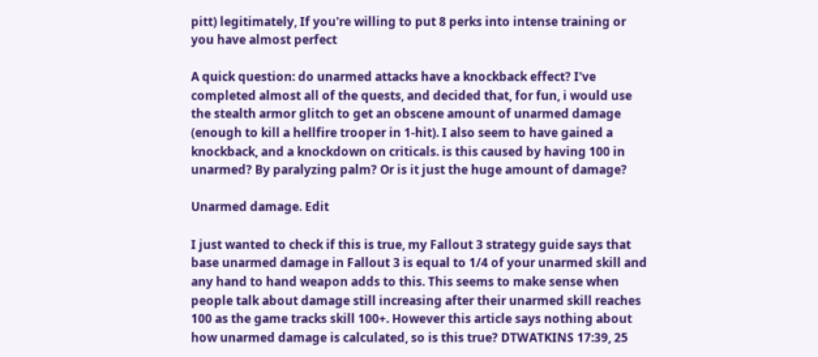pitt) legitimately, If you're willing to put 8 perks into intense training or you have almost perfect

A quick question: do unarmed attacks have a knockback effect? I've completed almost all of the quests, and decided that, for fun, i would use the stealth armor glitch to get an obscene amount of unarmed damage (enough to kill a hellfire trooper in 1-hit). I also seem to have gained a knockback, and a knockdown on criticals. is this caused by having 100 in unarmed? By paralyzing palm? Or is it just the huge amount of damage?

Unarmed damage. Edit

I just wanted to check if this is true, my Fallout 3 strategy guide says that base unarmed damage in Fallout 3 is equal to 1/4 of your unarmed skill and any hand to hand weapon adds to this. This seems to make sense when people talk about damage still increasing after their unarmed skill reaches 100 as the game tracks skill 100+. However this article says nothing about how unarmed damage is calculated, so is this true? DTWATKINS 17:39, 25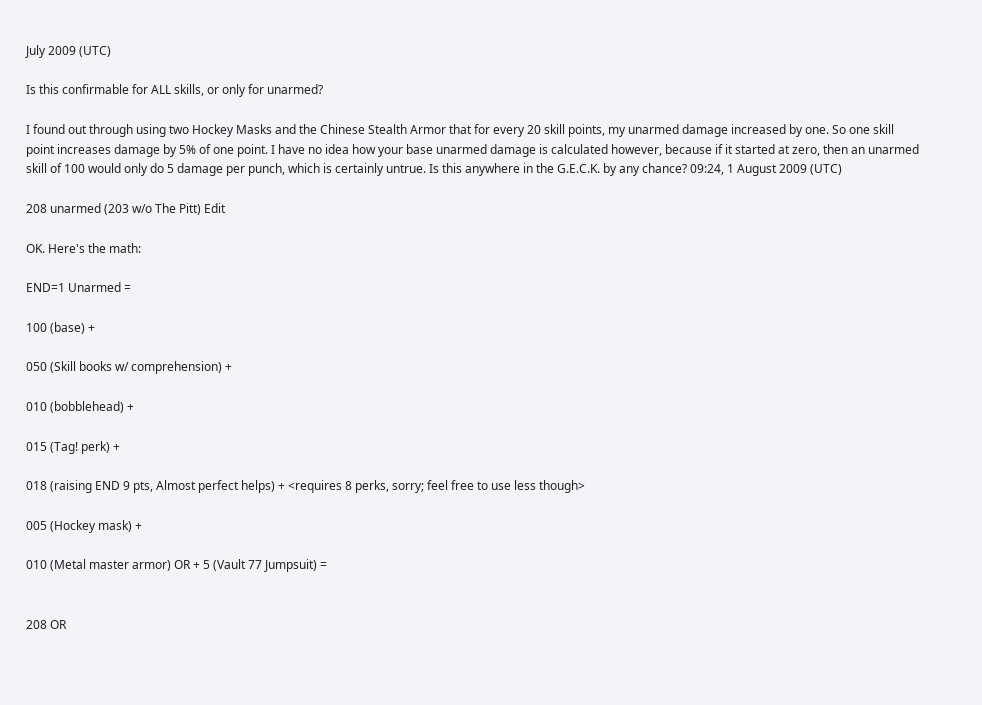July 2009 (UTC)

Is this confirmable for ALL skills, or only for unarmed?

I found out through using two Hockey Masks and the Chinese Stealth Armor that for every 20 skill points, my unarmed damage increased by one. So one skill point increases damage by 5% of one point. I have no idea how your base unarmed damage is calculated however, because if it started at zero, then an unarmed skill of 100 would only do 5 damage per punch, which is certainly untrue. Is this anywhere in the G.E.C.K. by any chance? 09:24, 1 August 2009 (UTC)

208 unarmed (203 w/o The Pitt) Edit

OK. Here's the math:

END=1 Unarmed =

100 (base) +

050 (Skill books w/ comprehension) +

010 (bobblehead) +

015 (Tag! perk) +

018 (raising END 9 pts, Almost perfect helps) + <requires 8 perks, sorry; feel free to use less though>

005 (Hockey mask) +

010 (Metal master armor) OR + 5 (Vault 77 Jumpsuit) =


208 OR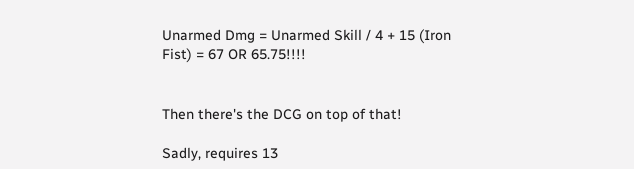Unarmed Dmg = Unarmed Skill / 4 + 15 (Iron Fist) = 67 OR 65.75!!!!


Then there's the DCG on top of that!

Sadly, requires 13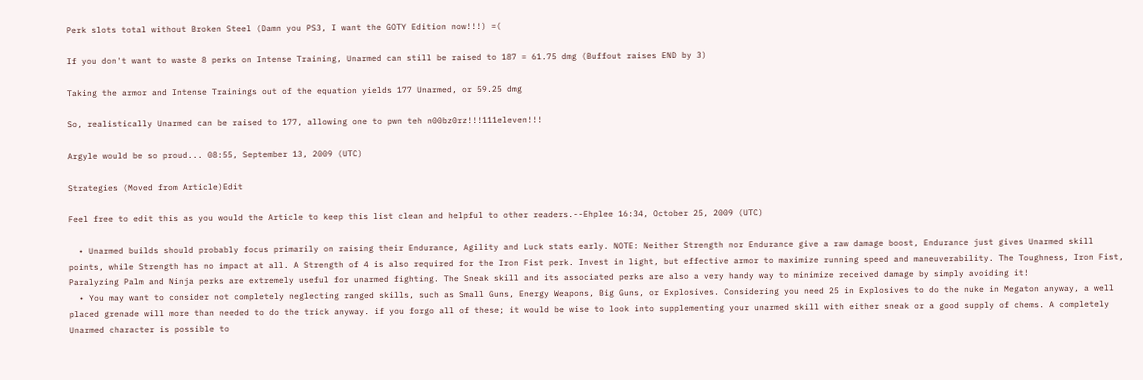Perk slots total without Broken Steel (Damn you PS3, I want the GOTY Edition now!!!) =(

If you don't want to waste 8 perks on Intense Training, Unarmed can still be raised to 187 = 61.75 dmg (Buffout raises END by 3)

Taking the armor and Intense Trainings out of the equation yields 177 Unarmed, or 59.25 dmg

So, realistically Unarmed can be raised to 177, allowing one to pwn teh n00bz0rz!!!111eleven!!!

Argyle would be so proud... 08:55, September 13, 2009 (UTC)

Strategies (Moved from Article)Edit

Feel free to edit this as you would the Article to keep this list clean and helpful to other readers.--Ehplee 16:34, October 25, 2009 (UTC)

  • Unarmed builds should probably focus primarily on raising their Endurance, Agility and Luck stats early. NOTE: Neither Strength nor Endurance give a raw damage boost, Endurance just gives Unarmed skill points, while Strength has no impact at all. A Strength of 4 is also required for the Iron Fist perk. Invest in light, but effective armor to maximize running speed and maneuverability. The Toughness, Iron Fist, Paralyzing Palm and Ninja perks are extremely useful for unarmed fighting. The Sneak skill and its associated perks are also a very handy way to minimize received damage by simply avoiding it!
  • You may want to consider not completely neglecting ranged skills, such as Small Guns, Energy Weapons, Big Guns, or Explosives. Considering you need 25 in Explosives to do the nuke in Megaton anyway, a well placed grenade will more than needed to do the trick anyway. if you forgo all of these; it would be wise to look into supplementing your unarmed skill with either sneak or a good supply of chems. A completely Unarmed character is possible to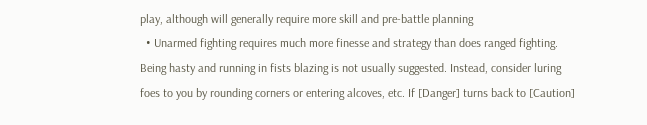play, although will generally require more skill and pre-battle planning
  • Unarmed fighting requires much more finesse and strategy than does ranged fighting. Being hasty and running in fists blazing is not usually suggested. Instead, consider luring foes to you by rounding corners or entering alcoves, etc. If [Danger] turns back to [Caution]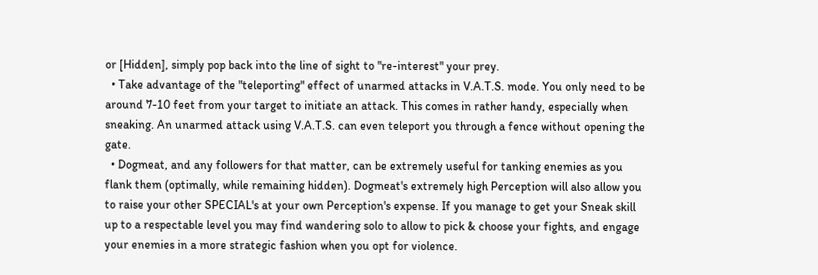or [Hidden], simply pop back into the line of sight to "re-interest" your prey.
  • Take advantage of the "teleporting" effect of unarmed attacks in V.A.T.S. mode. You only need to be around 7-10 feet from your target to initiate an attack. This comes in rather handy, especially when sneaking. An unarmed attack using V.A.T.S. can even teleport you through a fence without opening the gate.
  • Dogmeat, and any followers for that matter, can be extremely useful for tanking enemies as you flank them (optimally, while remaining hidden). Dogmeat's extremely high Perception will also allow you to raise your other SPECIAL's at your own Perception's expense. If you manage to get your Sneak skill up to a respectable level you may find wandering solo to allow to pick & choose your fights, and engage your enemies in a more strategic fashion when you opt for violence.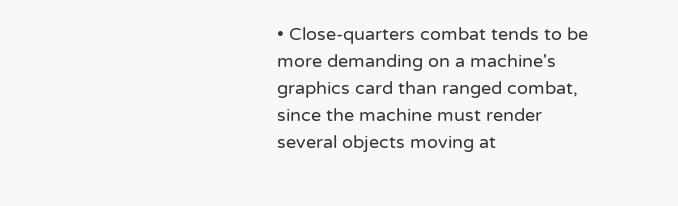• Close-quarters combat tends to be more demanding on a machine's graphics card than ranged combat, since the machine must render several objects moving at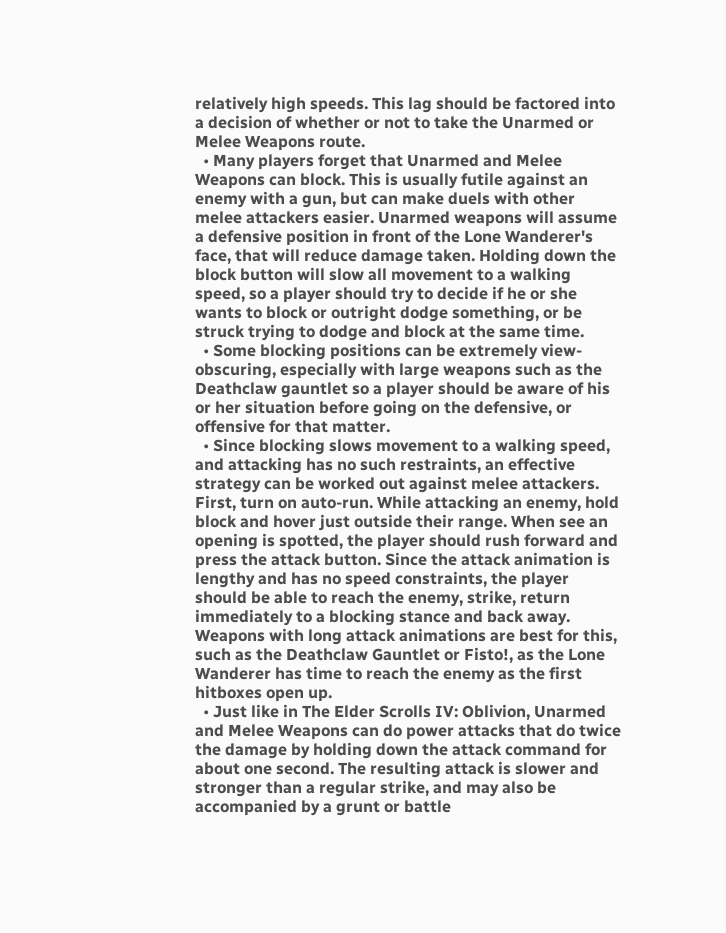relatively high speeds. This lag should be factored into a decision of whether or not to take the Unarmed or Melee Weapons route.
  • Many players forget that Unarmed and Melee Weapons can block. This is usually futile against an enemy with a gun, but can make duels with other melee attackers easier. Unarmed weapons will assume a defensive position in front of the Lone Wanderer's face, that will reduce damage taken. Holding down the block button will slow all movement to a walking speed, so a player should try to decide if he or she wants to block or outright dodge something, or be struck trying to dodge and block at the same time.
  • Some blocking positions can be extremely view-obscuring, especially with large weapons such as the Deathclaw gauntlet so a player should be aware of his or her situation before going on the defensive, or offensive for that matter.
  • Since blocking slows movement to a walking speed, and attacking has no such restraints, an effective strategy can be worked out against melee attackers. First, turn on auto-run. While attacking an enemy, hold block and hover just outside their range. When see an opening is spotted, the player should rush forward and press the attack button. Since the attack animation is lengthy and has no speed constraints, the player should be able to reach the enemy, strike, return immediately to a blocking stance and back away. Weapons with long attack animations are best for this, such as the Deathclaw Gauntlet or Fisto!, as the Lone Wanderer has time to reach the enemy as the first hitboxes open up.
  • Just like in The Elder Scrolls IV: Oblivion, Unarmed and Melee Weapons can do power attacks that do twice the damage by holding down the attack command for about one second. The resulting attack is slower and stronger than a regular strike, and may also be accompanied by a grunt or battle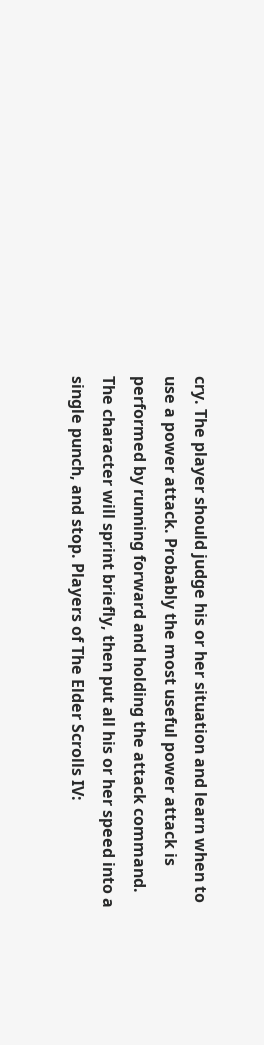cry. The player should judge his or her situation and learn when to use a power attack. Probably the most useful power attack is performed by running forward and holding the attack command. The character will sprint briefly, then put all his or her speed into a single punch, and stop. Players of The Elder Scrolls IV: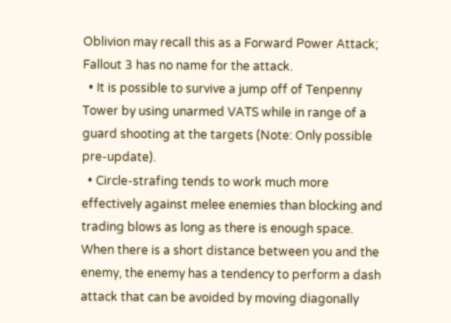Oblivion may recall this as a Forward Power Attack; Fallout 3 has no name for the attack.
  • It is possible to survive a jump off of Tenpenny Tower by using unarmed VATS while in range of a guard shooting at the targets (Note: Only possible pre-update).
  • Circle-strafing tends to work much more effectively against melee enemies than blocking and trading blows as long as there is enough space. When there is a short distance between you and the enemy, the enemy has a tendency to perform a dash attack that can be avoided by moving diagonally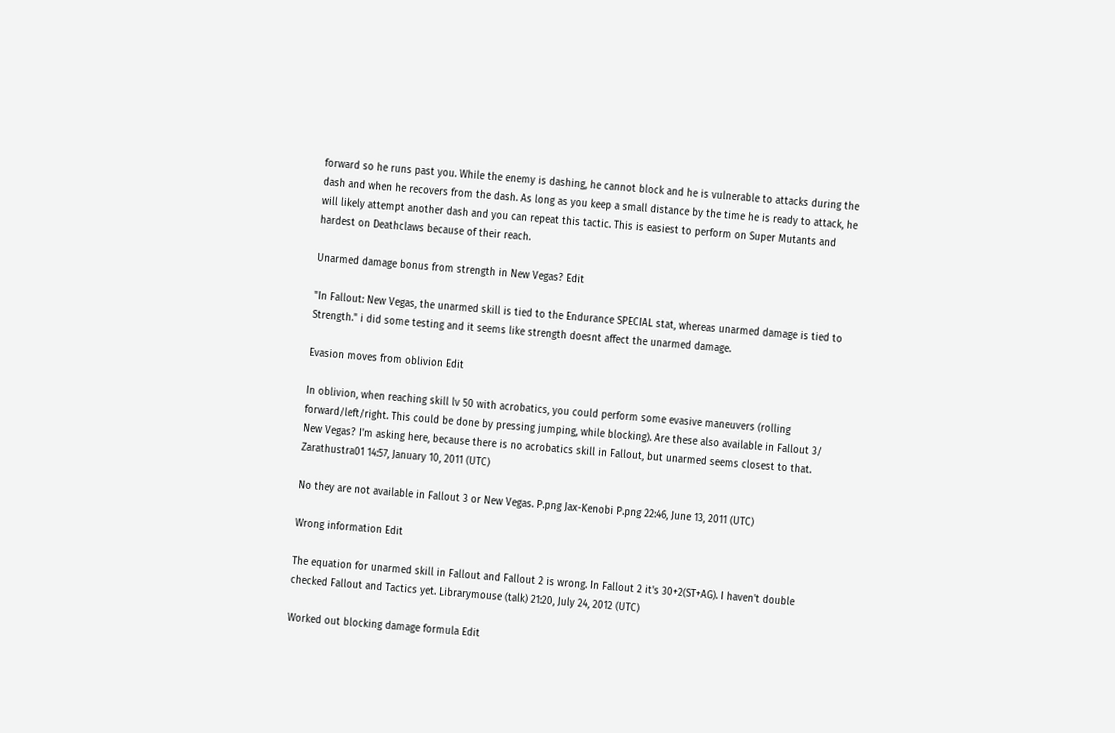forward so he runs past you. While the enemy is dashing, he cannot block and he is vulnerable to attacks during the dash and when he recovers from the dash. As long as you keep a small distance by the time he is ready to attack, he will likely attempt another dash and you can repeat this tactic. This is easiest to perform on Super Mutants and hardest on Deathclaws because of their reach.

Unarmed damage bonus from strength in New Vegas? Edit

"In Fallout: New Vegas, the unarmed skill is tied to the Endurance SPECIAL stat, whereas unarmed damage is tied to Strength." i did some testing and it seems like strength doesnt affect the unarmed damage.

Evasion moves from oblivion Edit

In oblivion, when reaching skill lv 50 with acrobatics, you could perform some evasive maneuvers (rolling forward/left/right. This could be done by pressing jumping, while blocking). Are these also available in Fallout 3/ New Vegas? I'm asking here, because there is no acrobatics skill in Fallout, but unarmed seems closest to that. Zarathustra01 14:57, January 10, 2011 (UTC)

No they are not available in Fallout 3 or New Vegas. P.png Jax-Kenobi P.png 22:46, June 13, 2011 (UTC)

Wrong information Edit

The equation for unarmed skill in Fallout and Fallout 2 is wrong. In Fallout 2 it's 30+2(ST+AG). I haven't double checked Fallout and Tactics yet. Librarymouse (talk) 21:20, July 24, 2012 (UTC)

Worked out blocking damage formula Edit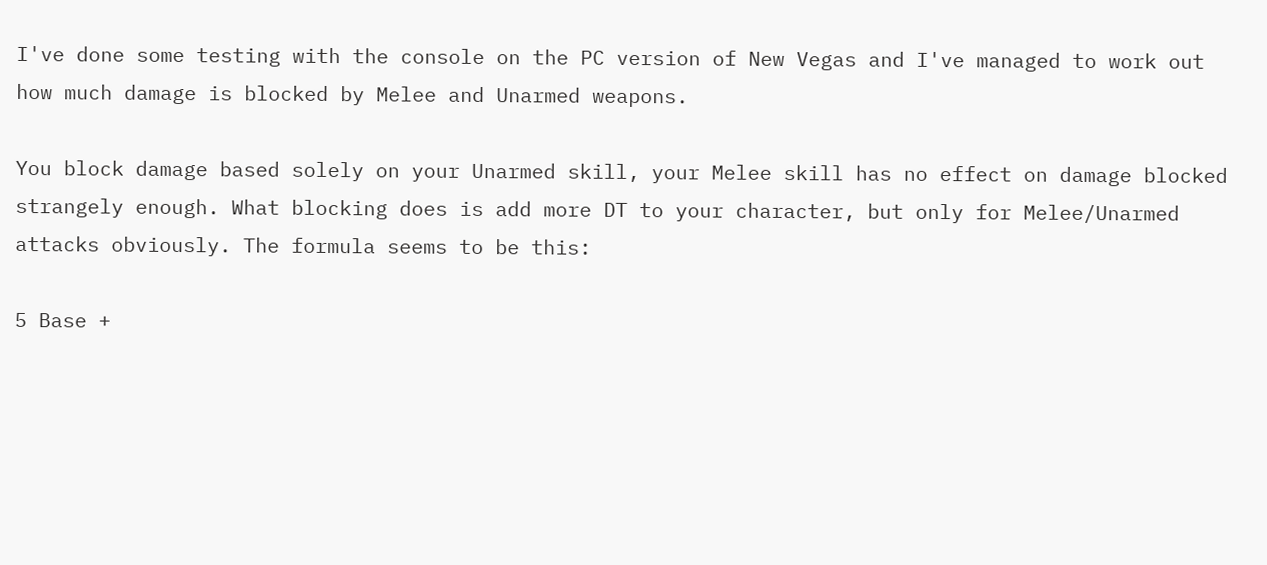I've done some testing with the console on the PC version of New Vegas and I've managed to work out how much damage is blocked by Melee and Unarmed weapons.

You block damage based solely on your Unarmed skill, your Melee skill has no effect on damage blocked strangely enough. What blocking does is add more DT to your character, but only for Melee/Unarmed attacks obviously. The formula seems to be this:

5 Base +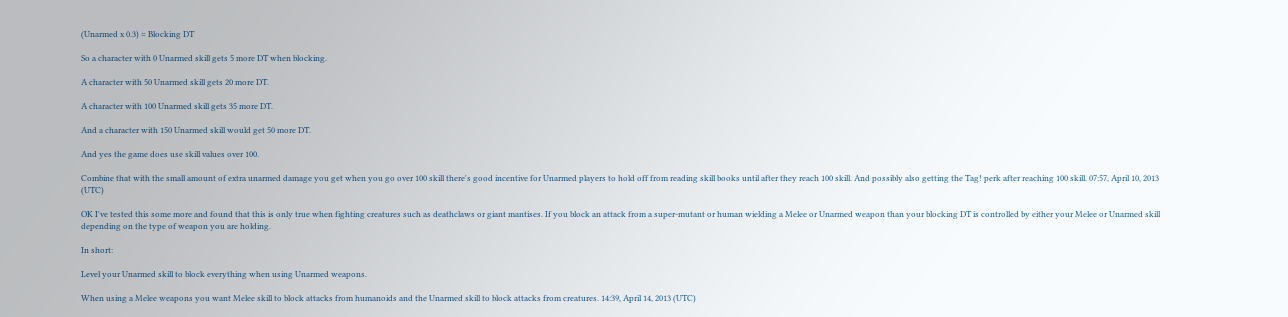(Unarmed x 0.3) = Blocking DT

So a character with 0 Unarmed skill gets 5 more DT when blocking.

A character with 50 Unarmed skill gets 20 more DT.

A character with 100 Unarmed skill gets 35 more DT.

And a character with 150 Unarmed skill would get 50 more DT.

And yes the game does use skill values over 100.

Combine that with the small amount of extra unarmed damage you get when you go over 100 skill there's good incentive for Unarmed players to hold off from reading skill books until after they reach 100 skill. And possibly also getting the Tag! perk after reaching 100 skill. 07:57, April 10, 2013 (UTC)

OK I've tested this some more and found that this is only true when fighting creatures such as deathclaws or giant mantises. If you block an attack from a super-mutant or human wielding a Melee or Unarmed weapon than your blocking DT is controlled by either your Melee or Unarmed skill depending on the type of weapon you are holding.

In short:

Level your Unarmed skill to block everything when using Unarmed weapons.

When using a Melee weapons you want Melee skill to block attacks from humanoids and the Unarmed skill to block attacks from creatures. 14:39, April 14, 2013 (UTC)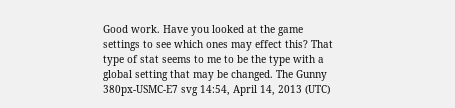Good work. Have you looked at the game settings to see which ones may effect this? That type of stat seems to me to be the type with a global setting that may be changed. The Gunny  380px-USMC-E7 svg 14:54, April 14, 2013 (UTC)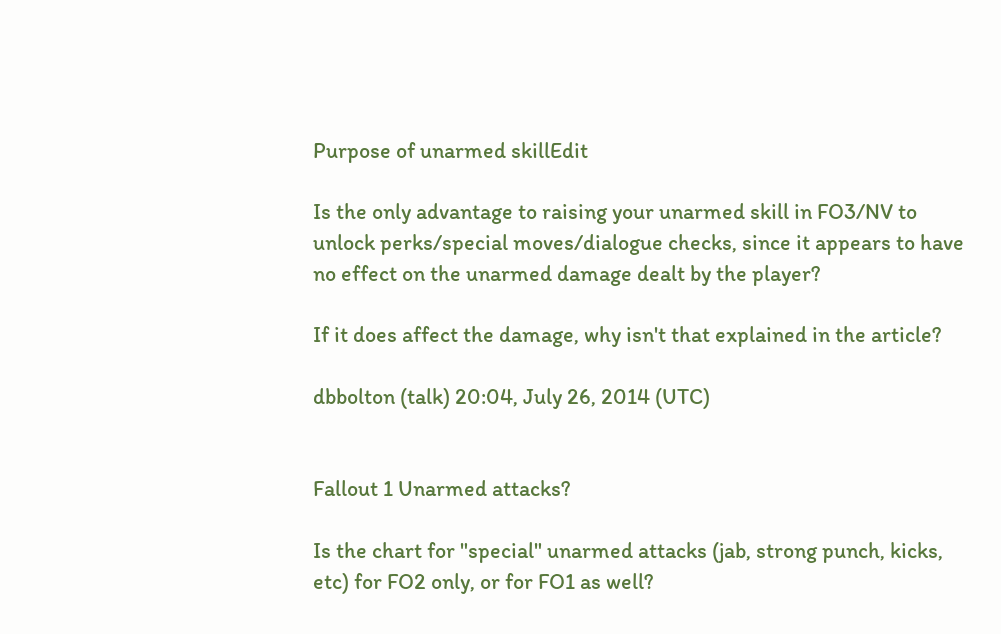Purpose of unarmed skillEdit

Is the only advantage to raising your unarmed skill in FO3/NV to unlock perks/special moves/dialogue checks, since it appears to have no effect on the unarmed damage dealt by the player?

If it does affect the damage, why isn't that explained in the article?

dbbolton (talk) 20:04, July 26, 2014 (UTC)


Fallout 1 Unarmed attacks?

Is the chart for "special" unarmed attacks (jab, strong punch, kicks, etc) for FO2 only, or for FO1 as well?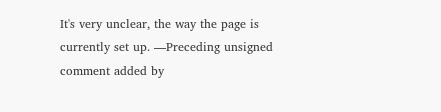It's very unclear, the way the page is currently set up. —Preceding unsigned comment added by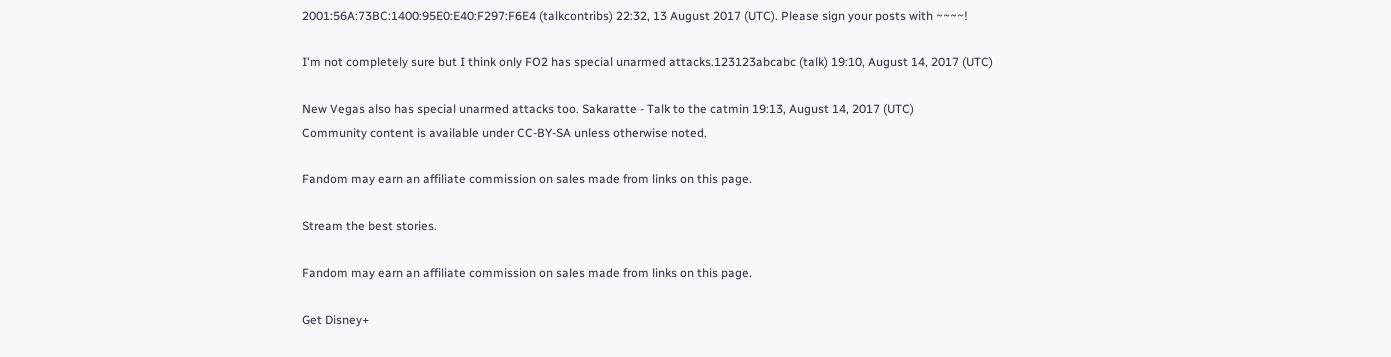2001:56A:73BC:1400:95E0:E40:F297:F6E4 (talkcontribs) 22:32, 13 August 2017 (UTC). Please sign your posts with ~~~~!

I'm not completely sure but I think only FO2 has special unarmed attacks.123123abcabc (talk) 19:10, August 14, 2017 (UTC)

New Vegas also has special unarmed attacks too. Sakaratte - Talk to the catmin 19:13, August 14, 2017 (UTC)
Community content is available under CC-BY-SA unless otherwise noted.

Fandom may earn an affiliate commission on sales made from links on this page.

Stream the best stories.

Fandom may earn an affiliate commission on sales made from links on this page.

Get Disney+